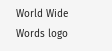World Wide Words logo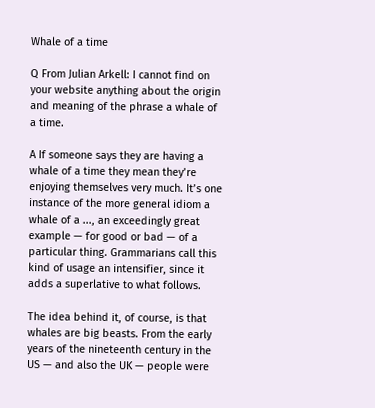Whale of a time

Q From Julian Arkell: I cannot find on your website anything about the origin and meaning of the phrase a whale of a time.

A If someone says they are having a whale of a time they mean they’re enjoying themselves very much. It’s one instance of the more general idiom a whale of a ..., an exceedingly great example — for good or bad — of a particular thing. Grammarians call this kind of usage an intensifier, since it adds a superlative to what follows.

The idea behind it, of course, is that whales are big beasts. From the early years of the nineteenth century in the US — and also the UK — people were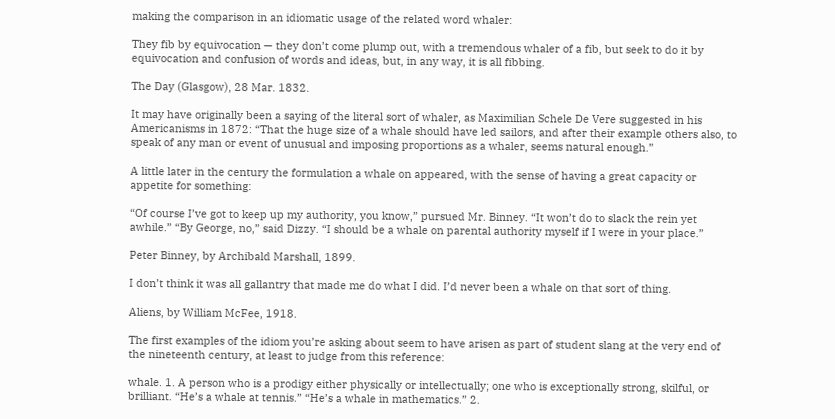making the comparison in an idiomatic usage of the related word whaler:

They fib by equivocation — they don’t come plump out, with a tremendous whaler of a fib, but seek to do it by equivocation and confusion of words and ideas, but, in any way, it is all fibbing.

The Day (Glasgow), 28 Mar. 1832.

It may have originally been a saying of the literal sort of whaler, as Maximilian Schele De Vere suggested in his Americanisms in 1872: “That the huge size of a whale should have led sailors, and after their example others also, to speak of any man or event of unusual and imposing proportions as a whaler, seems natural enough.”

A little later in the century the formulation a whale on appeared, with the sense of having a great capacity or appetite for something:

“Of course I’ve got to keep up my authority, you know,” pursued Mr. Binney. “It won’t do to slack the rein yet awhile.” “By George, no,” said Dizzy. “I should be a whale on parental authority myself if I were in your place.”

Peter Binney, by Archibald Marshall, 1899.

I don’t think it was all gallantry that made me do what I did. I’d never been a whale on that sort of thing.

Aliens, by William McFee, 1918.

The first examples of the idiom you’re asking about seem to have arisen as part of student slang at the very end of the nineteenth century, at least to judge from this reference:

whale. 1. A person who is a prodigy either physically or intellectually; one who is exceptionally strong, skilful, or brilliant. “He’s a whale at tennis.” “He’s a whale in mathematics.” 2.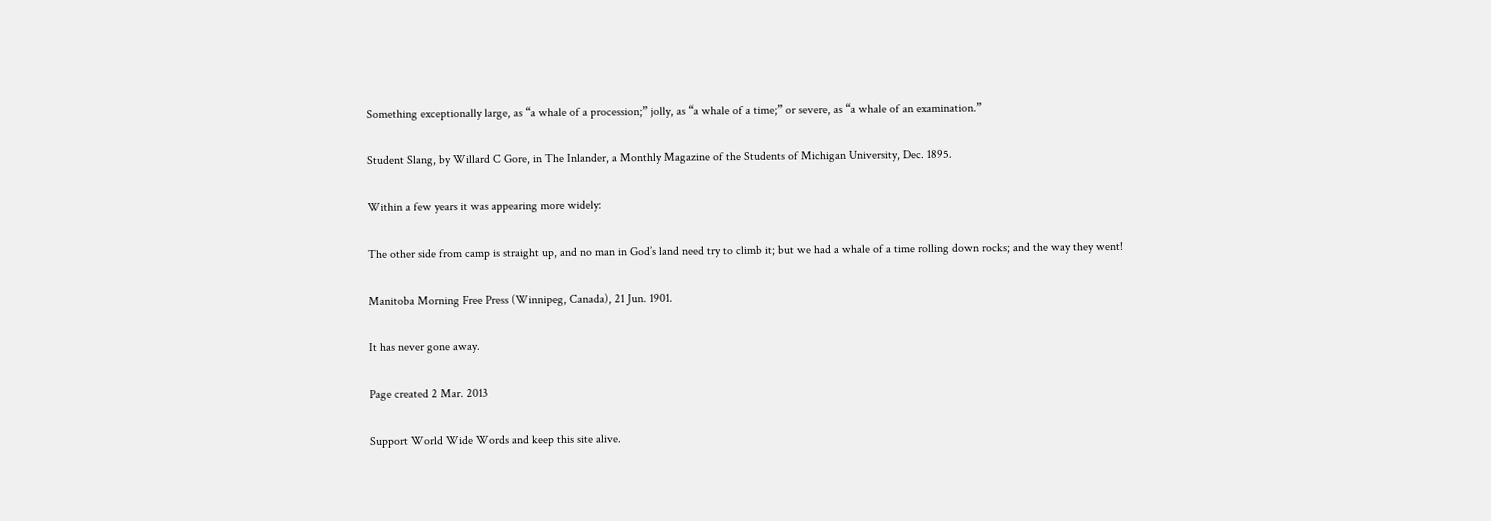Something exceptionally large, as “a whale of a procession;” jolly, as “a whale of a time;” or severe, as “a whale of an examination.”

Student Slang, by Willard C Gore, in The Inlander, a Monthly Magazine of the Students of Michigan University, Dec. 1895.

Within a few years it was appearing more widely:

The other side from camp is straight up, and no man in God’s land need try to climb it; but we had a whale of a time rolling down rocks; and the way they went!

Manitoba Morning Free Press (Winnipeg, Canada), 21 Jun. 1901.

It has never gone away.

Page created 2 Mar. 2013

Support World Wide Words and keep this site alive.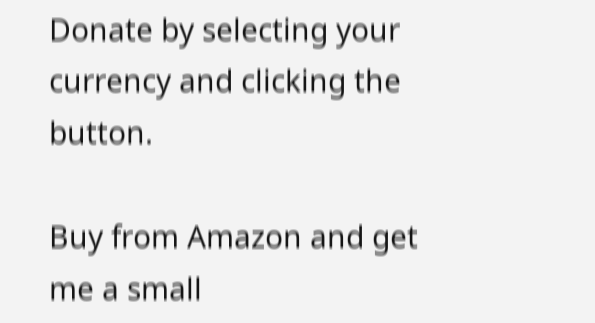Donate by selecting your currency and clicking the button.

Buy from Amazon and get me a small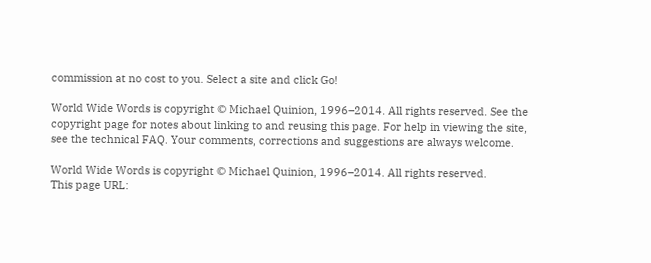commission at no cost to you. Select a site and click Go!

World Wide Words is copyright © Michael Quinion, 1996–2014. All rights reserved. See the copyright page for notes about linking to and reusing this page. For help in viewing the site, see the technical FAQ. Your comments, corrections and suggestions are always welcome.

World Wide Words is copyright © Michael Quinion, 1996–2014. All rights reserved.
This page URL: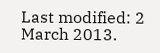Last modified: 2 March 2013.